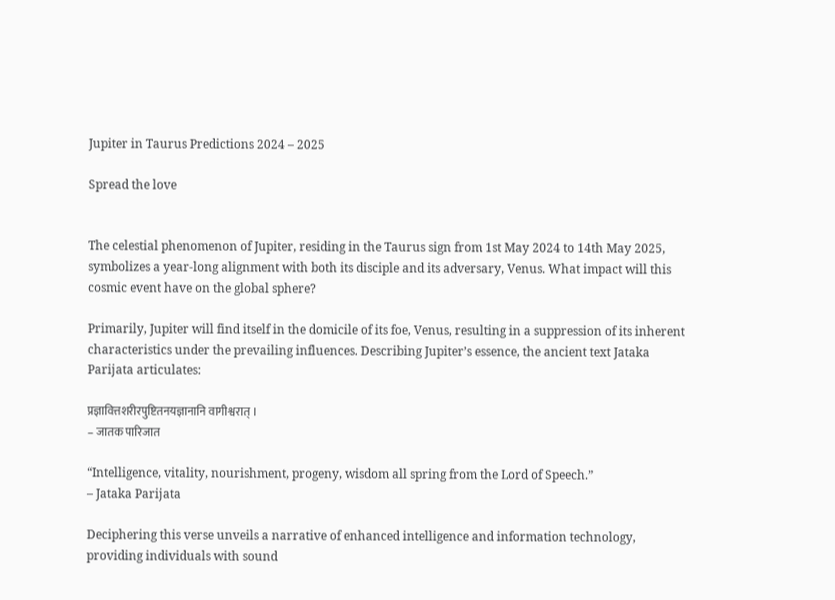Jupiter in Taurus Predictions 2024 – 2025

Spread the love


The celestial phenomenon of Jupiter, residing in the Taurus sign from 1st May 2024 to 14th May 2025, symbolizes a year-long alignment with both its disciple and its adversary, Venus. What impact will this cosmic event have on the global sphere?

Primarily, Jupiter will find itself in the domicile of its foe, Venus, resulting in a suppression of its inherent characteristics under the prevailing influences. Describing Jupiter’s essence, the ancient text Jataka Parijata articulates:

प्रज्ञावित्तशरीरपुष्टितनयज्ञानानि वागीश्वरात् ।
– जातक पारिजात

“Intelligence, vitality, nourishment, progeny, wisdom all spring from the Lord of Speech.”
– Jataka Parijata

Deciphering this verse unveils a narrative of enhanced intelligence and information technology, providing individuals with sound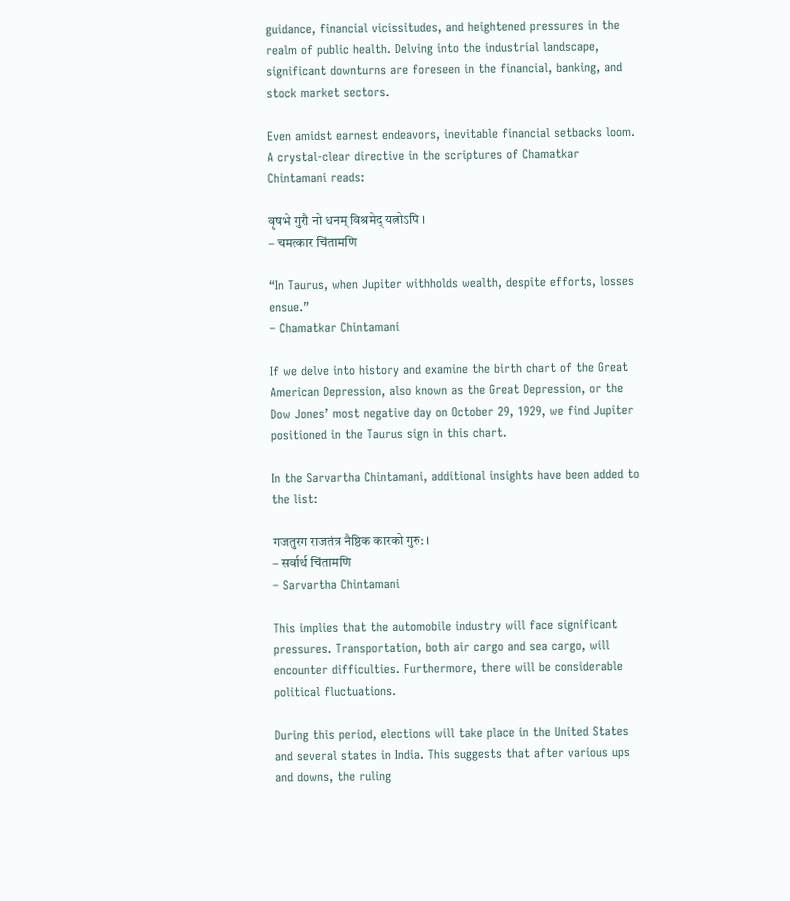guidance, financial vicissitudes, and heightened pressures in the realm of public health. Delving into the industrial landscape, significant downturns are foreseen in the financial, banking, and stock market sectors.

Even amidst earnest endeavors, inevitable financial setbacks loom. A crystal-clear directive in the scriptures of Chamatkar Chintamani reads:

वृषभे गुरौ नो धनम् विश्रमेद् यत्नोऽपि ।
– चमत्कार चिंतामणि

“In Taurus, when Jupiter withholds wealth, despite efforts, losses ensue.”
– Chamatkar Chintamani

If we delve into history and examine the birth chart of the Great American Depression, also known as the Great Depression, or the Dow Jones’ most negative day on October 29, 1929, we find Jupiter positioned in the Taurus sign in this chart.

In the Sarvartha Chintamani, additional insights have been added to the list:

गजतुरग राजतंत्र नैष्ठिक कारको गुरु: ।
– सर्वार्थ चिंतामणि
– Sarvartha Chintamani

This implies that the automobile industry will face significant pressures. Transportation, both air cargo and sea cargo, will encounter difficulties. Furthermore, there will be considerable political fluctuations.

During this period, elections will take place in the United States and several states in India. This suggests that after various ups and downs, the ruling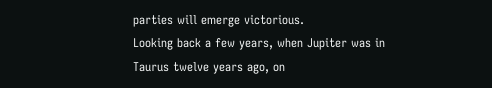parties will emerge victorious.
Looking back a few years, when Jupiter was in Taurus twelve years ago, on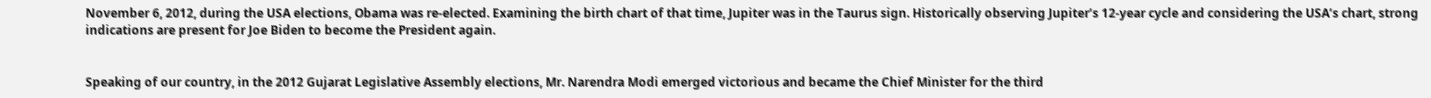November 6, 2012, during the USA elections, Obama was re-elected. Examining the birth chart of that time, Jupiter was in the Taurus sign. Historically observing Jupiter’s 12-year cycle and considering the USA’s chart, strong indications are present for Joe Biden to become the President again.


Speaking of our country, in the 2012 Gujarat Legislative Assembly elections, Mr. Narendra Modi emerged victorious and became the Chief Minister for the third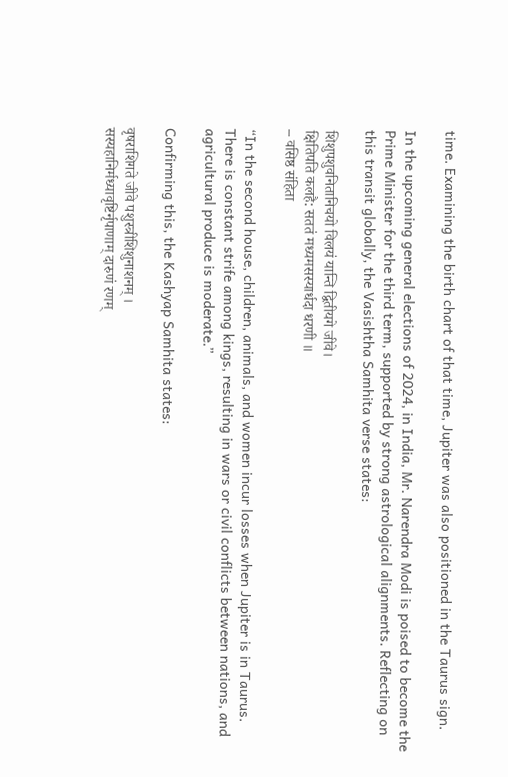time. Examining the birth chart of that time, Jupiter was also positioned in the Taurus sign.

In the upcoming general elections of 2024, in India, Mr. Narendra Modi is poised to become the Prime Minister for the third term, supported by strong astrological alignments. Reflecting on this transit globally, the Vasishtha Samhita verse states:

शिशुपशुवनितानिचयो विलयं यान्ति द्वितीयगे जीवे।
क्षितिपति कलहै: सततं मध्यमसस्यार्धदा धरणी ॥
– वसिष्ठ संहिता

“In the second house, children, animals, and women incur losses when Jupiter is in Taurus. There is constant strife among kings, resulting in wars or civil conflicts between nations, and agricultural produce is moderate.”

Confirming this, the Kashyap Samhita states:

वृषराशिगते जीवे पशुस्त्रीशिशुनाशनम् ।
सस्यहानिर्मध्यावृष्टिर्नृपाणाम् दारुणं रणम्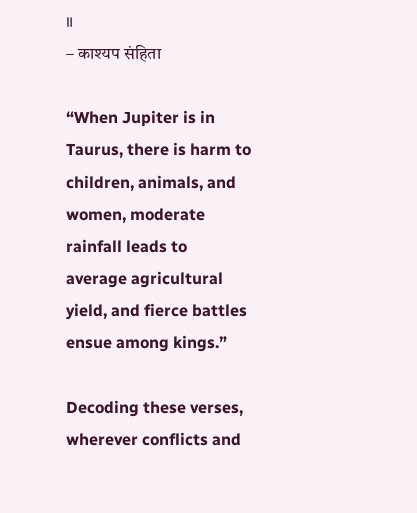॥
– काश्यप संहिता

“When Jupiter is in Taurus, there is harm to children, animals, and women, moderate rainfall leads to average agricultural yield, and fierce battles ensue among kings.”

Decoding these verses, wherever conflicts and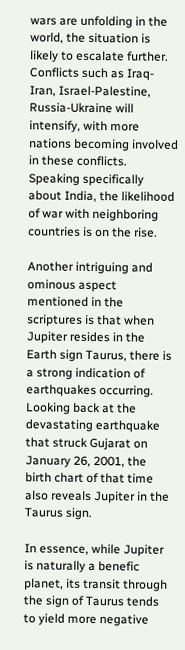wars are unfolding in the world, the situation is likely to escalate further. Conflicts such as Iraq-Iran, Israel-Palestine, Russia-Ukraine will intensify, with more nations becoming involved in these conflicts.
Speaking specifically about India, the likelihood of war with neighboring countries is on the rise.

Another intriguing and ominous aspect mentioned in the scriptures is that when Jupiter resides in the Earth sign Taurus, there is a strong indication of earthquakes occurring. Looking back at the devastating earthquake that struck Gujarat on January 26, 2001, the birth chart of that time also reveals Jupiter in the Taurus sign.

In essence, while Jupiter is naturally a benefic planet, its transit through the sign of Taurus tends to yield more negative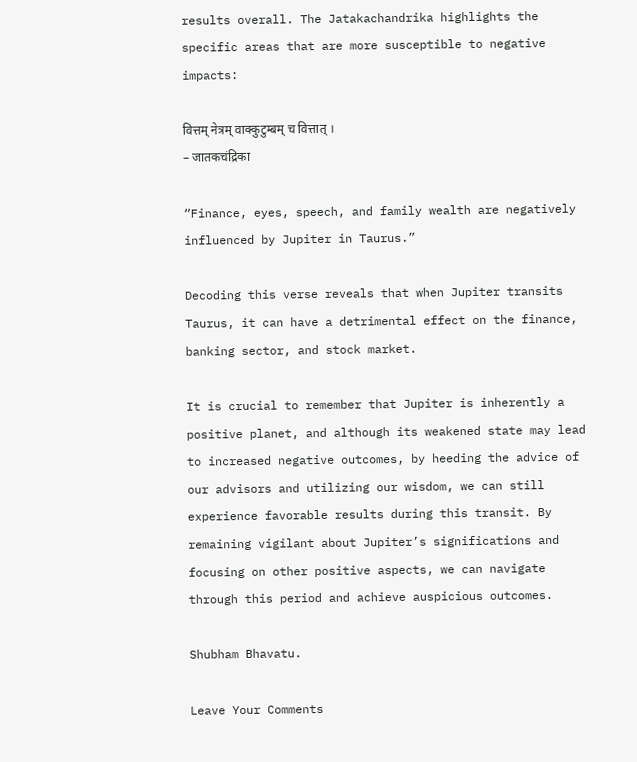results overall. The Jatakachandrika highlights the specific areas that are more susceptible to negative impacts:

वित्तम् नेत्रम् वाक्कुटुम्बम् च वित्तात् ।
– जातकचंद्रिका

“Finance, eyes, speech, and family wealth are negatively influenced by Jupiter in Taurus.”

Decoding this verse reveals that when Jupiter transits Taurus, it can have a detrimental effect on the finance, banking sector, and stock market.

It is crucial to remember that Jupiter is inherently a positive planet, and although its weakened state may lead to increased negative outcomes, by heeding the advice of our advisors and utilizing our wisdom, we can still experience favorable results during this transit. By remaining vigilant about Jupiter’s significations and focusing on other positive aspects, we can navigate through this period and achieve auspicious outcomes.

Shubham Bhavatu.

Leave Your Comments